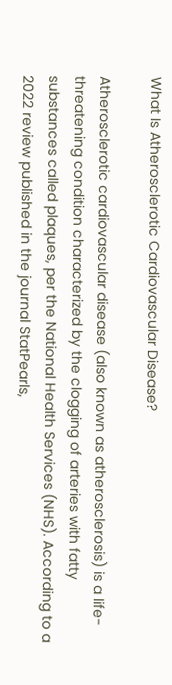What Is Atherosclerotic Cardiovascular Disease?

Atherosclerotic cardiovascular disease (also known as atherosclerosis) is a life-threatening condition characterized by the clogging of arteries with fatty substances called plaques, per the National Health Services (NHS). According to a 2022 review published in the journal StatPearls,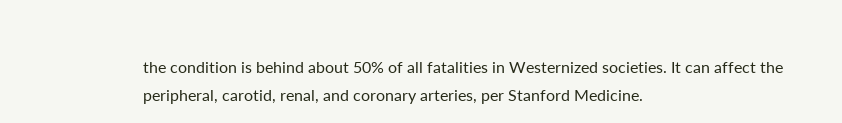the condition is behind about 50% of all fatalities in Westernized societies. It can affect the peripheral, carotid, renal, and coronary arteries, per Stanford Medicine.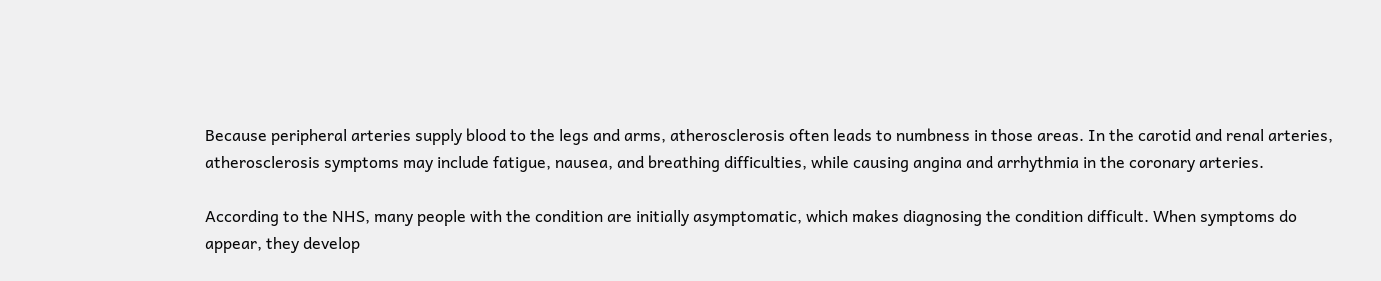Because peripheral arteries supply blood to the legs and arms, atherosclerosis often leads to numbness in those areas. In the carotid and renal arteries, atherosclerosis symptoms may include fatigue, nausea, and breathing difficulties, while causing angina and arrhythmia in the coronary arteries.

According to the NHS, many people with the condition are initially asymptomatic, which makes diagnosing the condition difficult. When symptoms do appear, they develop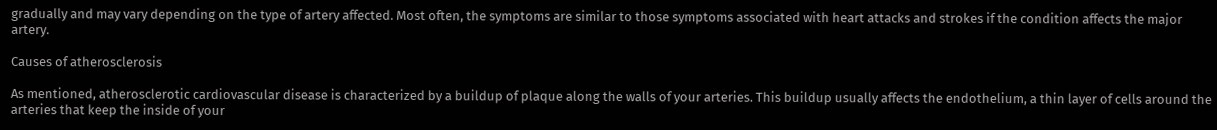gradually and may vary depending on the type of artery affected. Most often, the symptoms are similar to those symptoms associated with heart attacks and strokes if the condition affects the major artery.

Causes of atherosclerosis

As mentioned, atherosclerotic cardiovascular disease is characterized by a buildup of plaque along the walls of your arteries. This buildup usually affects the endothelium, a thin layer of cells around the arteries that keep the inside of your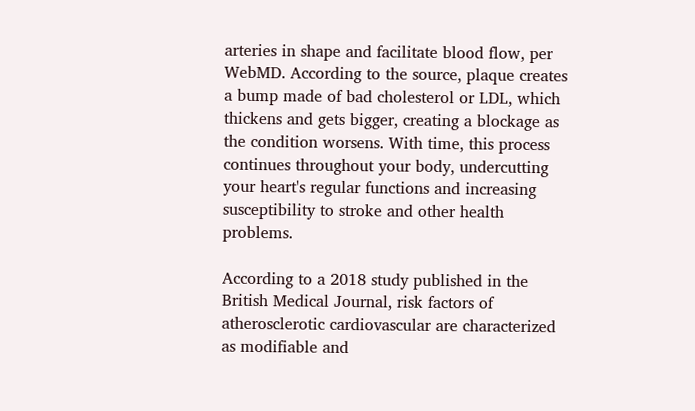arteries in shape and facilitate blood flow, per WebMD. According to the source, plaque creates a bump made of bad cholesterol or LDL, which thickens and gets bigger, creating a blockage as the condition worsens. With time, this process continues throughout your body, undercutting your heart's regular functions and increasing susceptibility to stroke and other health problems.

According to a 2018 study published in the British Medical Journal, risk factors of atherosclerotic cardiovascular are characterized as modifiable and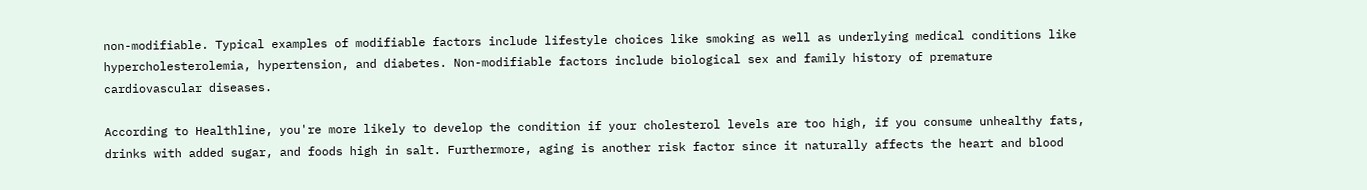non-modifiable. Typical examples of modifiable factors include lifestyle choices like smoking as well as underlying medical conditions like hypercholesterolemia, hypertension, and diabetes. Non-modifiable factors include biological sex and family history of premature cardiovascular diseases.

According to Healthline, you're more likely to develop the condition if your cholesterol levels are too high, if you consume unhealthy fats, drinks with added sugar, and foods high in salt. Furthermore, aging is another risk factor since it naturally affects the heart and blood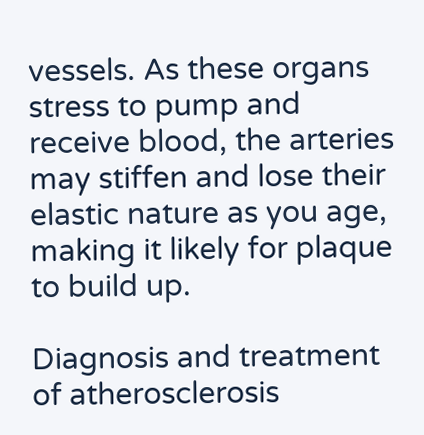vessels. As these organs stress to pump and receive blood, the arteries may stiffen and lose their elastic nature as you age, making it likely for plaque to build up.

Diagnosis and treatment of atherosclerosis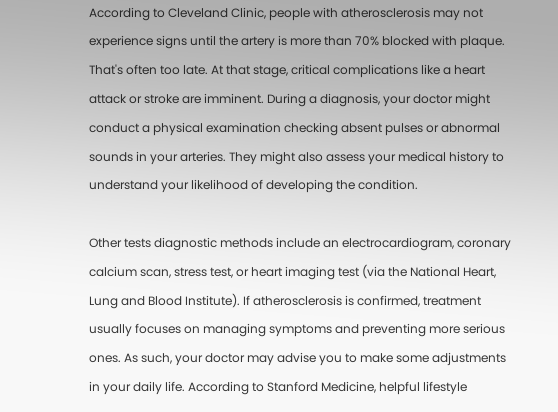According to Cleveland Clinic, people with atherosclerosis may not experience signs until the artery is more than 70% blocked with plaque. That's often too late. At that stage, critical complications like a heart attack or stroke are imminent. During a diagnosis, your doctor might conduct a physical examination checking absent pulses or abnormal sounds in your arteries. They might also assess your medical history to understand your likelihood of developing the condition.

Other tests diagnostic methods include an electrocardiogram, coronary calcium scan, stress test, or heart imaging test (via the National Heart, Lung and Blood Institute). If atherosclerosis is confirmed, treatment usually focuses on managing symptoms and preventing more serious ones. As such, your doctor may advise you to make some adjustments in your daily life. According to Stanford Medicine, helpful lifestyle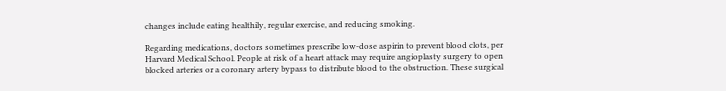changes include eating healthily, regular exercise, and reducing smoking.

Regarding medications, doctors sometimes prescribe low-dose aspirin to prevent blood clots, per Harvard Medical School. People at risk of a heart attack may require angioplasty surgery to open blocked arteries or a coronary artery bypass to distribute blood to the obstruction. These surgical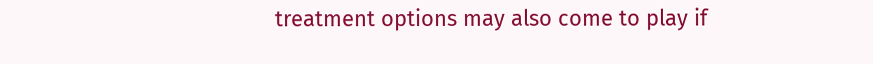treatment options may also come to play if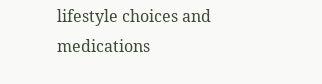lifestyle choices and medications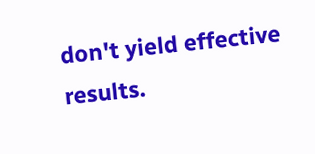don't yield effective results.